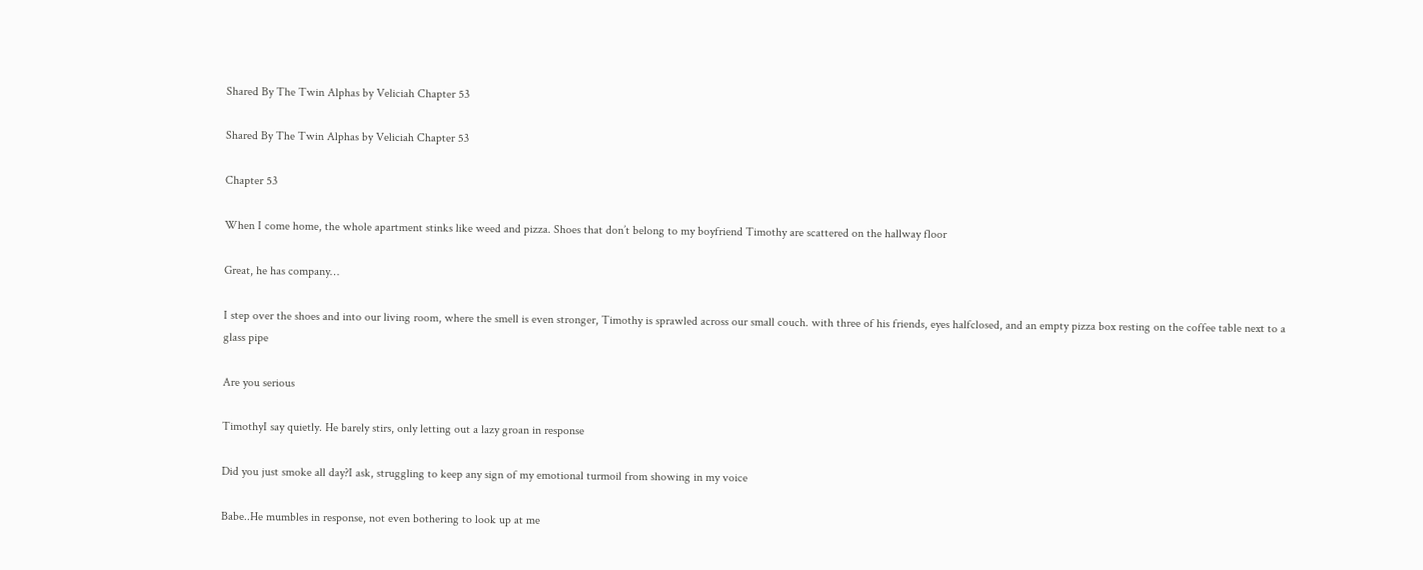Shared By The Twin Alphas by Veliciah Chapter 53

Shared By The Twin Alphas by Veliciah Chapter 53

Chapter 53

When I come home, the whole apartment stinks like weed and pizza. Shoes that don’t belong to my boyfriend Timothy are scattered on the hallway floor

Great, he has company…

I step over the shoes and into our living room, where the smell is even stronger, Timothy is sprawled across our small couch. with three of his friends, eyes halfclosed, and an empty pizza box resting on the coffee table next to a glass pipe

Are you serious

TimothyI say quietly. He barely stirs, only letting out a lazy groan in response

Did you just smoke all day?I ask, struggling to keep any sign of my emotional turmoil from showing in my voice

Babe..He mumbles in response, not even bothering to look up at me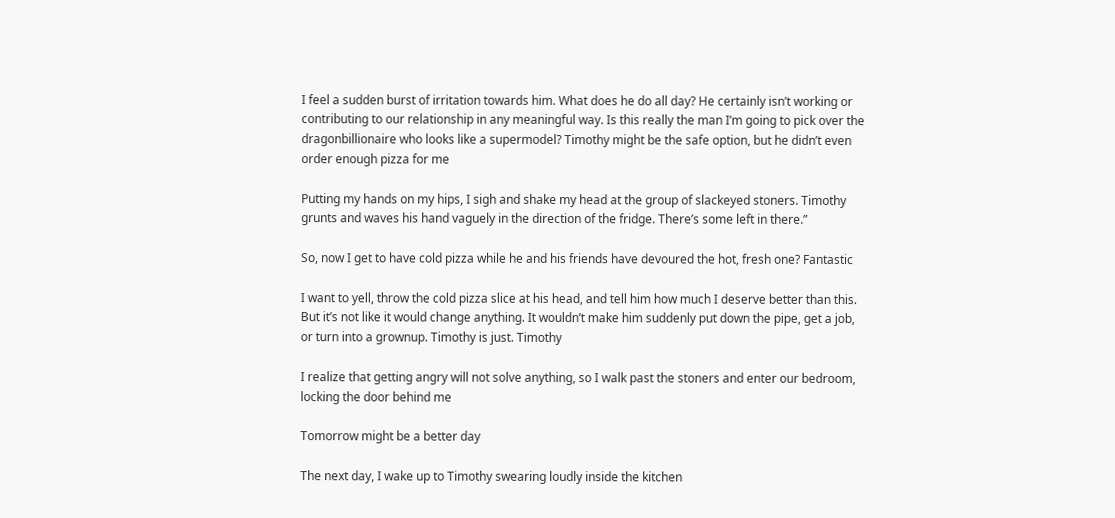I feel a sudden burst of irritation towards him. What does he do all day? He certainly isn’t working or contributing to our relationship in any meaningful way. Is this really the man I’m going to pick over the dragonbillionaire who looks like a supermodel? Timothy might be the safe option, but he didn’t even order enough pizza for me

Putting my hands on my hips, I sigh and shake my head at the group of slackeyed stoners. Timothy grunts and waves his hand vaguely in the direction of the fridge. There’s some left in there.”

So, now I get to have cold pizza while he and his friends have devoured the hot, fresh one? Fantastic

I want to yell, throw the cold pizza slice at his head, and tell him how much I deserve better than this. But it’s not like it would change anything. It wouldn’t make him suddenly put down the pipe, get a job, or turn into a grownup. Timothy is just. Timothy

I realize that getting angry will not solve anything, so I walk past the stoners and enter our bedroom, locking the door behind me

Tomorrow might be a better day

The next day, I wake up to Timothy swearing loudly inside the kitchen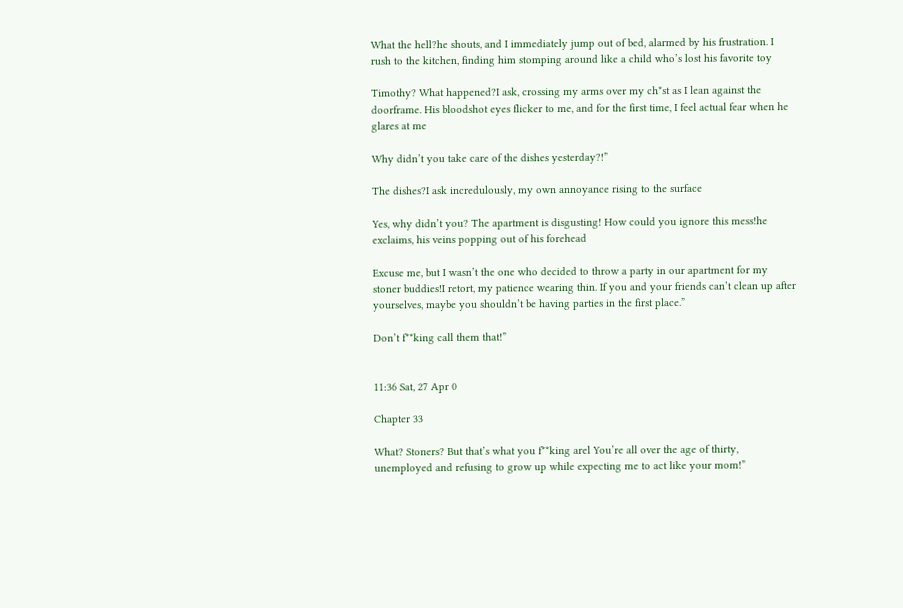What the hell?he shouts, and I immediately jump out of bed, alarmed by his frustration. I rush to the kitchen, finding him stomping around like a child who’s lost his favorite toy

Timothy? What happened?I ask, crossing my arms over my ch*st as I lean against the doorframe. His bloodshot eyes flicker to me, and for the first time, I feel actual fear when he glares at me

Why didn’t you take care of the dishes yesterday?!”

The dishes?I ask incredulously, my own annoyance rising to the surface

Yes, why didn’t you? The apartment is disgusting! How could you ignore this mess!he exclaims, his veins popping out of his forehead

Excuse me, but I wasn’t the one who decided to throw a party in our apartment for my stoner buddies!I retort, my patience wearing thin. If you and your friends can’t clean up after yourselves, maybe you shouldn’t be having parties in the first place.”

Don’t f**king call them that!”


11:36 Sat, 27 Apr 0

Chapter 33

What? Stoners? But that’s what you f**king arel You’re all over the age of thirty, unemployed and refusing to grow up while expecting me to act like your mom!”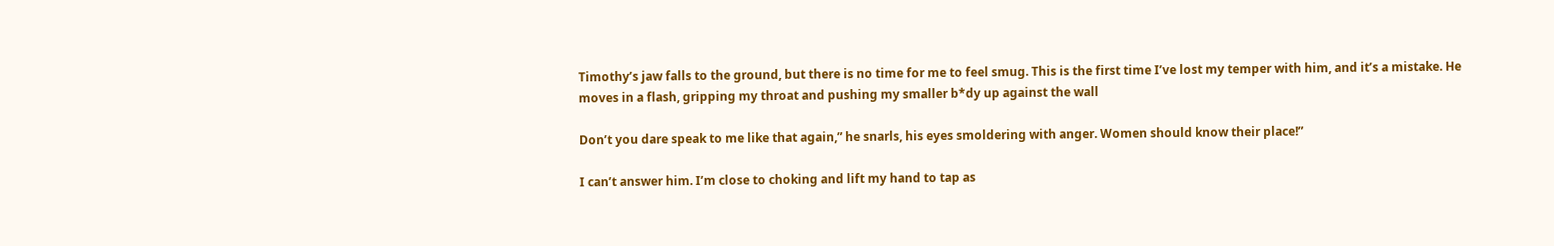Timothy’s jaw falls to the ground, but there is no time for me to feel smug. This is the first time I’ve lost my temper with him, and it’s a mistake. He moves in a flash, gripping my throat and pushing my smaller b*dy up against the wall

Don’t you dare speak to me like that again,” he snarls, his eyes smoldering with anger. Women should know their place!”

I can’t answer him. I’m close to choking and lift my hand to tap as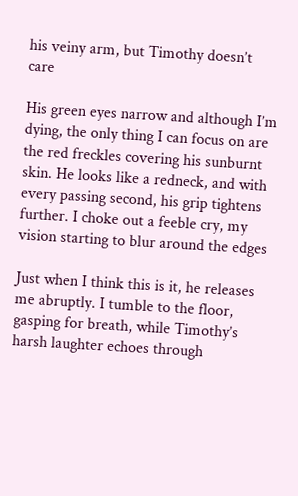his veiny arm, but Timothy doesn’t care

His green eyes narrow and although I’m dying, the only thing I can focus on are the red freckles covering his sunburnt skin. He looks like a redneck, and with every passing second, his grip tightens further. I choke out a feeble cry, my vision starting to blur around the edges

Just when I think this is it, he releases me abruptly. I tumble to the floor, gasping for breath, while Timothy’s harsh laughter echoes through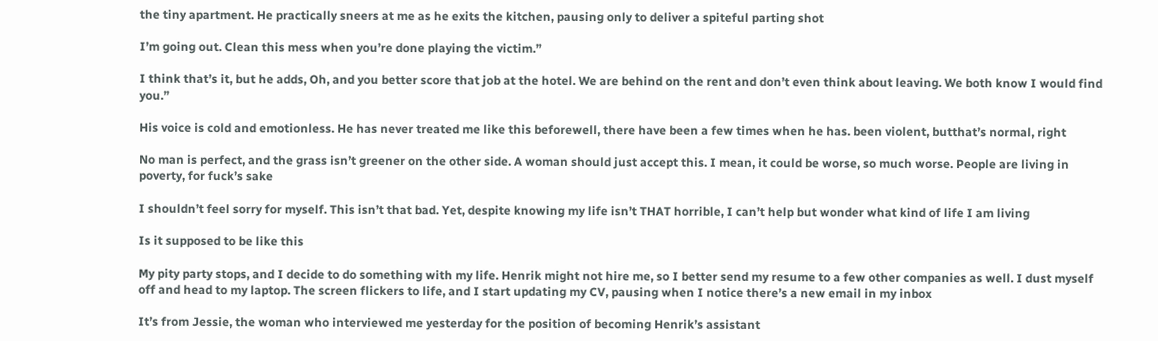the tiny apartment. He practically sneers at me as he exits the kitchen, pausing only to deliver a spiteful parting shot

I’m going out. Clean this mess when you’re done playing the victim.”

I think that’s it, but he adds, Oh, and you better score that job at the hotel. We are behind on the rent and don’t even think about leaving. We both know I would find you.”

His voice is cold and emotionless. He has never treated me like this beforewell, there have been a few times when he has. been violent, butthat’s normal, right

No man is perfect, and the grass isn’t greener on the other side. A woman should just accept this. I mean, it could be worse, so much worse. People are living in poverty, for fuck’s sake

I shouldn’t feel sorry for myself. This isn’t that bad. Yet, despite knowing my life isn’t THAT horrible, I can’t help but wonder what kind of life I am living

Is it supposed to be like this

My pity party stops, and I decide to do something with my life. Henrik might not hire me, so I better send my resume to a few other companies as well. I dust myself off and head to my laptop. The screen flickers to life, and I start updating my CV, pausing when I notice there’s a new email in my inbox

It’s from Jessie, the woman who interviewed me yesterday for the position of becoming Henrik’s assistant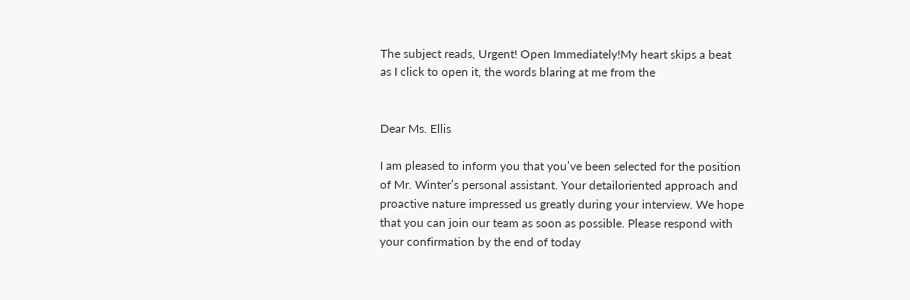The subject reads, Urgent! Open Immediately!My heart skips a beat as I click to open it, the words blaring at me from the


Dear Ms. Ellis

I am pleased to inform you that you’ve been selected for the position of Mr. Winter’s personal assistant. Your detailoriented approach and proactive nature impressed us greatly during your interview. We hope that you can join our team as soon as possible. Please respond with your confirmation by the end of today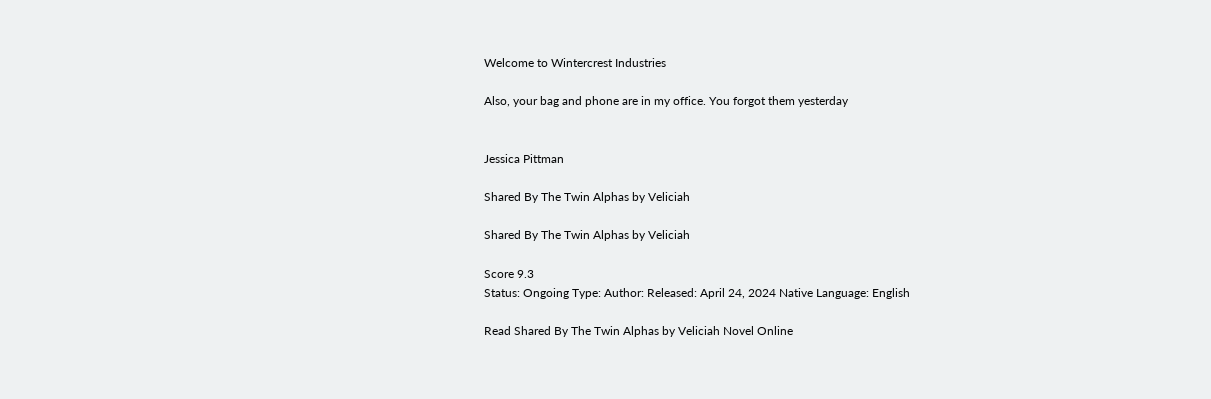Welcome to Wintercrest Industries

Also, your bag and phone are in my office. You forgot them yesterday


Jessica Pittman

Shared By The Twin Alphas by Veliciah

Shared By The Twin Alphas by Veliciah

Score 9.3
Status: Ongoing Type: Author: Released: April 24, 2024 Native Language: English

Read Shared By The Twin Alphas by Veliciah Novel Online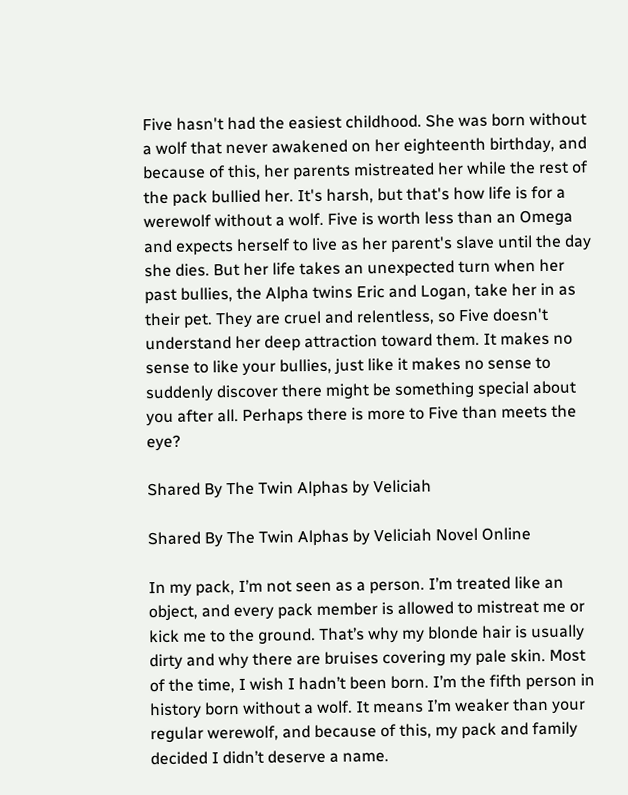Five hasn't had the easiest childhood. She was born without a wolf that never awakened on her eighteenth birthday, and because of this, her parents mistreated her while the rest of the pack bullied her. It's harsh, but that's how life is for a werewolf without a wolf. Five is worth less than an Omega and expects herself to live as her parent's slave until the day she dies. But her life takes an unexpected turn when her past bullies, the Alpha twins Eric and Logan, take her in as their pet. They are cruel and relentless, so Five doesn't understand her deep attraction toward them. It makes no sense to like your bullies, just like it makes no sense to suddenly discover there might be something special about you after all. Perhaps there is more to Five than meets the eye?

Shared By The Twin Alphas by Veliciah

Shared By The Twin Alphas by Veliciah Novel Online

In my pack, I’m not seen as a person. I’m treated like an object, and every pack member is allowed to mistreat me or kick me to the ground. That’s why my blonde hair is usually dirty and why there are bruises covering my pale skin. Most of the time, I wish I hadn’t been born. I’m the fifth person in history born without a wolf. It means I’m weaker than your regular werewolf, and because of this, my pack and family decided I didn’t deserve a name.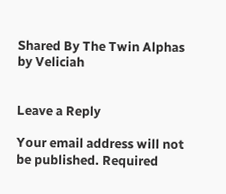Shared By The Twin Alphas by Veliciah


Leave a Reply

Your email address will not be published. Required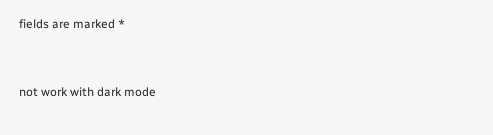fields are marked *


not work with dark mode